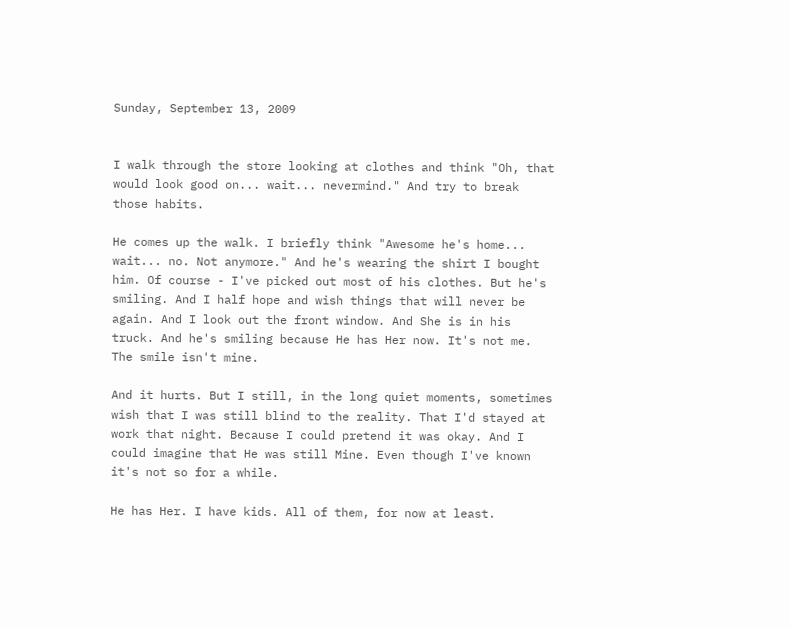Sunday, September 13, 2009


I walk through the store looking at clothes and think "Oh, that would look good on... wait... nevermind." And try to break those habits.

He comes up the walk. I briefly think "Awesome he's home... wait... no. Not anymore." And he's wearing the shirt I bought him. Of course - I've picked out most of his clothes. But he's smiling. And I half hope and wish things that will never be again. And I look out the front window. And She is in his truck. And he's smiling because He has Her now. It's not me. The smile isn't mine.

And it hurts. But I still, in the long quiet moments, sometimes wish that I was still blind to the reality. That I'd stayed at work that night. Because I could pretend it was okay. And I could imagine that He was still Mine. Even though I've known it's not so for a while.

He has Her. I have kids. All of them, for now at least.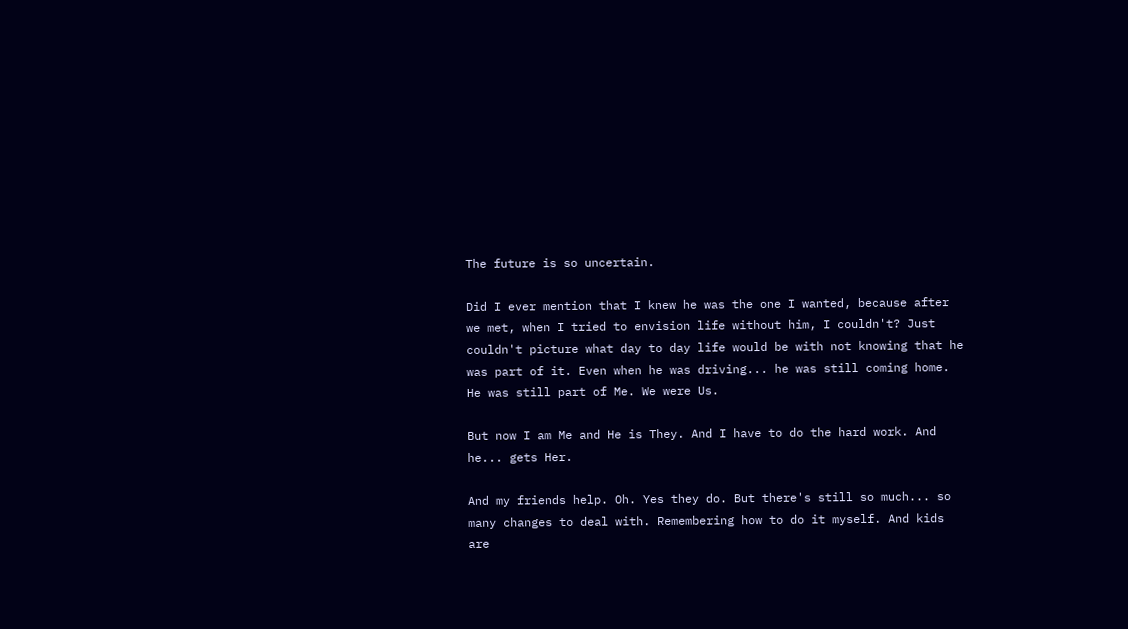The future is so uncertain.

Did I ever mention that I knew he was the one I wanted, because after we met, when I tried to envision life without him, I couldn't? Just couldn't picture what day to day life would be with not knowing that he was part of it. Even when he was driving... he was still coming home. He was still part of Me. We were Us.

But now I am Me and He is They. And I have to do the hard work. And he... gets Her.

And my friends help. Oh. Yes they do. But there's still so much... so many changes to deal with. Remembering how to do it myself. And kids are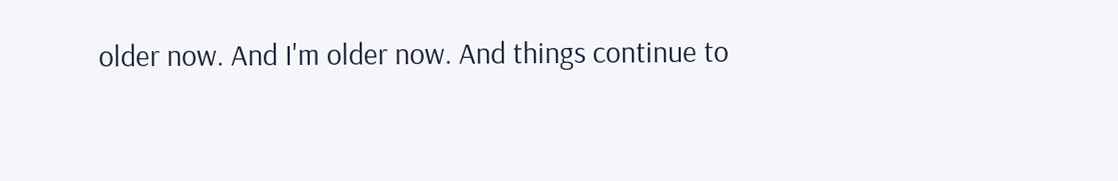older now. And I'm older now. And things continue to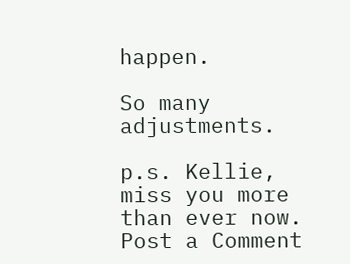happen.

So many adjustments.

p.s. Kellie, miss you more than ever now.
Post a Comment